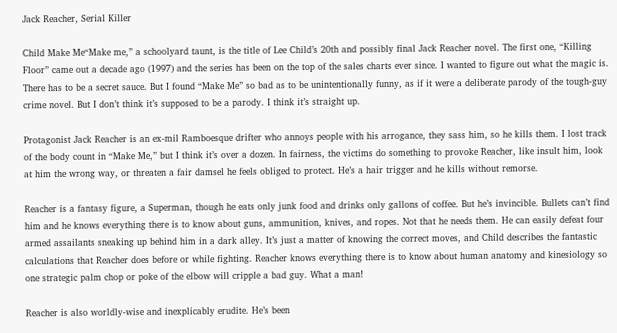Jack Reacher, Serial Killer

Child Make Me“Make me,” a schoolyard taunt, is the title of Lee Child’s 20th and possibly final Jack Reacher novel. The first one, “Killing Floor” came out a decade ago (1997) and the series has been on the top of the sales charts ever since. I wanted to figure out what the magic is. There has to be a secret sauce. But I found “Make Me” so bad as to be unintentionally funny, as if it were a deliberate parody of the tough-guy crime novel. But I don’t think it’s supposed to be a parody. I think it’s straight up.

Protagonist Jack Reacher is an ex-mil Ramboesque drifter who annoys people with his arrogance, they sass him, so he kills them. I lost track of the body count in “Make Me,” but I think it’s over a dozen. In fairness, the victims do something to provoke Reacher, like insult him, look at him the wrong way, or threaten a fair damsel he feels obliged to protect. He’s a hair trigger and he kills without remorse.

Reacher is a fantasy figure, a Superman, though he eats only junk food and drinks only gallons of coffee. But he’s invincible. Bullets can’t find him and he knows everything there is to know about guns, ammunition, knives, and ropes. Not that he needs them. He can easily defeat four armed assailants sneaking up behind him in a dark alley. It’s just a matter of knowing the correct moves, and Child describes the fantastic calculations that Reacher does before or while fighting. Reacher knows everything there is to know about human anatomy and kinesiology so one strategic palm chop or poke of the elbow will cripple a bad guy. What a man!

Reacher is also worldly-wise and inexplicably erudite. He’s been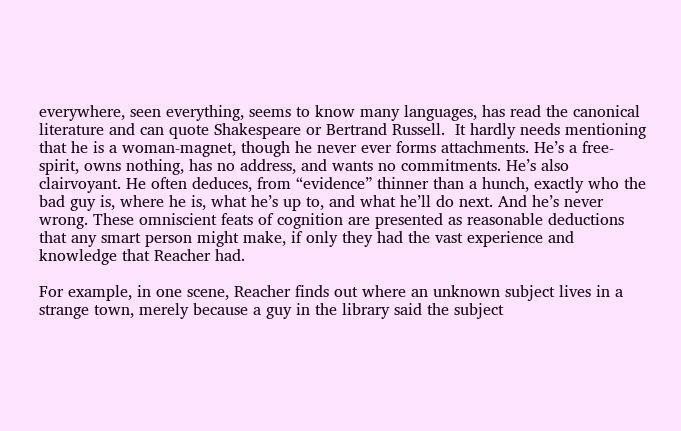everywhere, seen everything, seems to know many languages, has read the canonical literature and can quote Shakespeare or Bertrand Russell.  It hardly needs mentioning that he is a woman-magnet, though he never ever forms attachments. He’s a free-spirit, owns nothing, has no address, and wants no commitments. He’s also clairvoyant. He often deduces, from “evidence” thinner than a hunch, exactly who the bad guy is, where he is, what he’s up to, and what he’ll do next. And he’s never wrong. These omniscient feats of cognition are presented as reasonable deductions that any smart person might make, if only they had the vast experience and knowledge that Reacher had.

For example, in one scene, Reacher finds out where an unknown subject lives in a strange town, merely because a guy in the library said the subject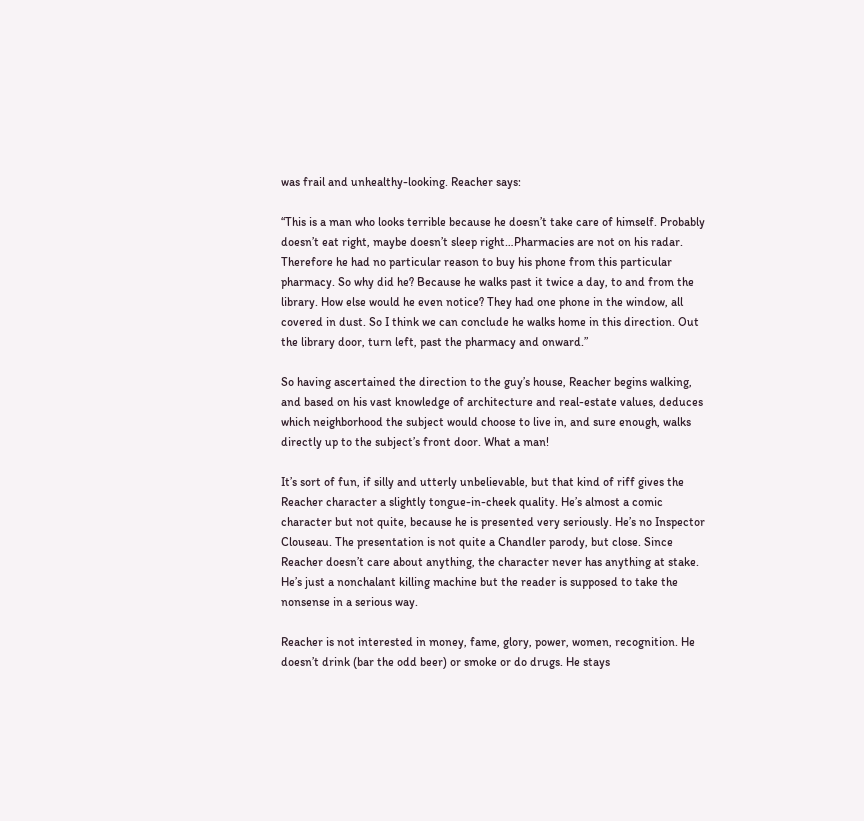was frail and unhealthy-looking. Reacher says:

“This is a man who looks terrible because he doesn’t take care of himself. Probably doesn’t eat right, maybe doesn’t sleep right…Pharmacies are not on his radar. Therefore he had no particular reason to buy his phone from this particular pharmacy. So why did he? Because he walks past it twice a day, to and from the library. How else would he even notice? They had one phone in the window, all covered in dust. So I think we can conclude he walks home in this direction. Out the library door, turn left, past the pharmacy and onward.”

So having ascertained the direction to the guy’s house, Reacher begins walking, and based on his vast knowledge of architecture and real-estate values, deduces which neighborhood the subject would choose to live in, and sure enough, walks directly up to the subject’s front door. What a man!

It’s sort of fun, if silly and utterly unbelievable, but that kind of riff gives the Reacher character a slightly tongue-in-cheek quality. He’s almost a comic character but not quite, because he is presented very seriously. He’s no Inspector Clouseau. The presentation is not quite a Chandler parody, but close. Since Reacher doesn’t care about anything, the character never has anything at stake. He’s just a nonchalant killing machine but the reader is supposed to take the nonsense in a serious way.

Reacher is not interested in money, fame, glory, power, women, recognition. He doesn’t drink (bar the odd beer) or smoke or do drugs. He stays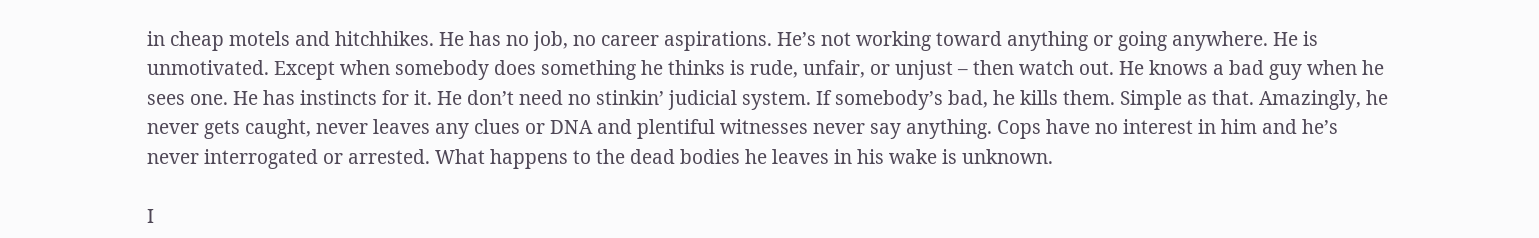in cheap motels and hitchhikes. He has no job, no career aspirations. He’s not working toward anything or going anywhere. He is unmotivated. Except when somebody does something he thinks is rude, unfair, or unjust – then watch out. He knows a bad guy when he sees one. He has instincts for it. He don’t need no stinkin’ judicial system. If somebody’s bad, he kills them. Simple as that. Amazingly, he never gets caught, never leaves any clues or DNA and plentiful witnesses never say anything. Cops have no interest in him and he’s never interrogated or arrested. What happens to the dead bodies he leaves in his wake is unknown.

I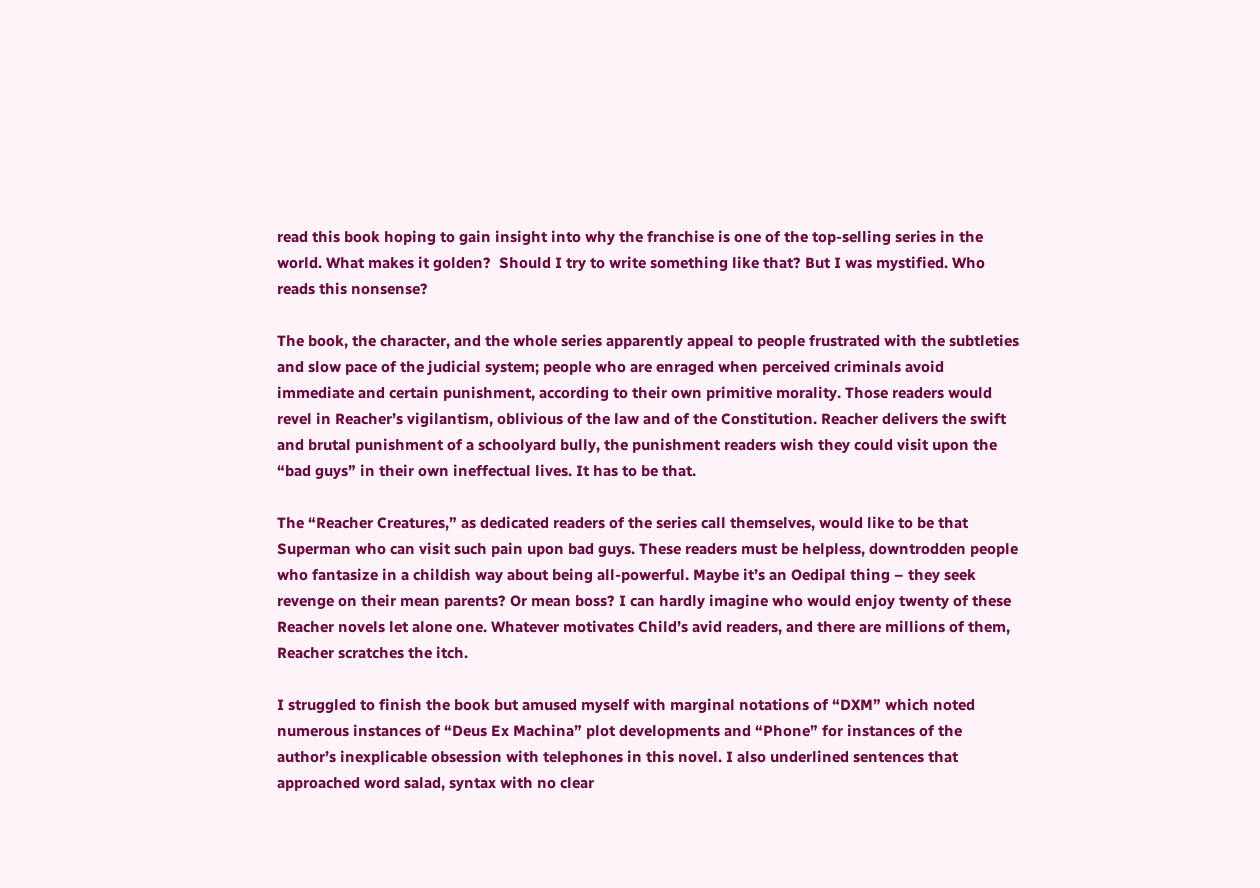read this book hoping to gain insight into why the franchise is one of the top-selling series in the world. What makes it golden?  Should I try to write something like that? But I was mystified. Who reads this nonsense?

The book, the character, and the whole series apparently appeal to people frustrated with the subtleties and slow pace of the judicial system; people who are enraged when perceived criminals avoid immediate and certain punishment, according to their own primitive morality. Those readers would revel in Reacher’s vigilantism, oblivious of the law and of the Constitution. Reacher delivers the swift and brutal punishment of a schoolyard bully, the punishment readers wish they could visit upon the “bad guys” in their own ineffectual lives. It has to be that.

The “Reacher Creatures,” as dedicated readers of the series call themselves, would like to be that Superman who can visit such pain upon bad guys. These readers must be helpless, downtrodden people who fantasize in a childish way about being all-powerful. Maybe it’s an Oedipal thing – they seek revenge on their mean parents? Or mean boss? I can hardly imagine who would enjoy twenty of these Reacher novels let alone one. Whatever motivates Child’s avid readers, and there are millions of them, Reacher scratches the itch.

I struggled to finish the book but amused myself with marginal notations of “DXM” which noted numerous instances of “Deus Ex Machina” plot developments and “Phone” for instances of the author’s inexplicable obsession with telephones in this novel. I also underlined sentences that approached word salad, syntax with no clear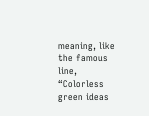meaning, like the famous line, “Colorless green ideas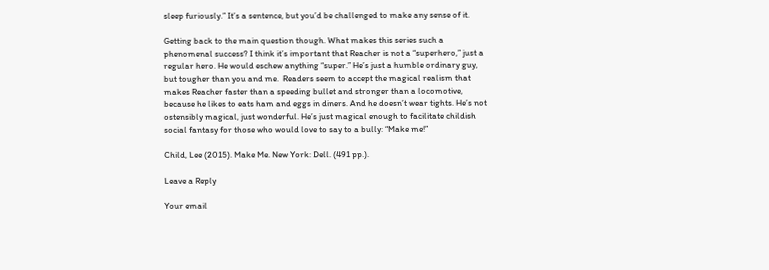sleep furiously.” It’s a sentence, but you’d be challenged to make any sense of it.

Getting back to the main question though. What makes this series such a phenomenal success? I think it’s important that Reacher is not a “superhero,” just a regular hero. He would eschew anything “super.” He’s just a humble ordinary guy, but tougher than you and me.  Readers seem to accept the magical realism that makes Reacher faster than a speeding bullet and stronger than a locomotive, because he likes to eats ham and eggs in diners. And he doesn’t wear tights. He’s not ostensibly magical, just wonderful. He’s just magical enough to facilitate childish social fantasy for those who would love to say to a bully: “Make me!”

Child, Lee (2015). Make Me. New York: Dell. (491 pp.).

Leave a Reply

Your email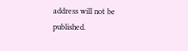address will not be published.